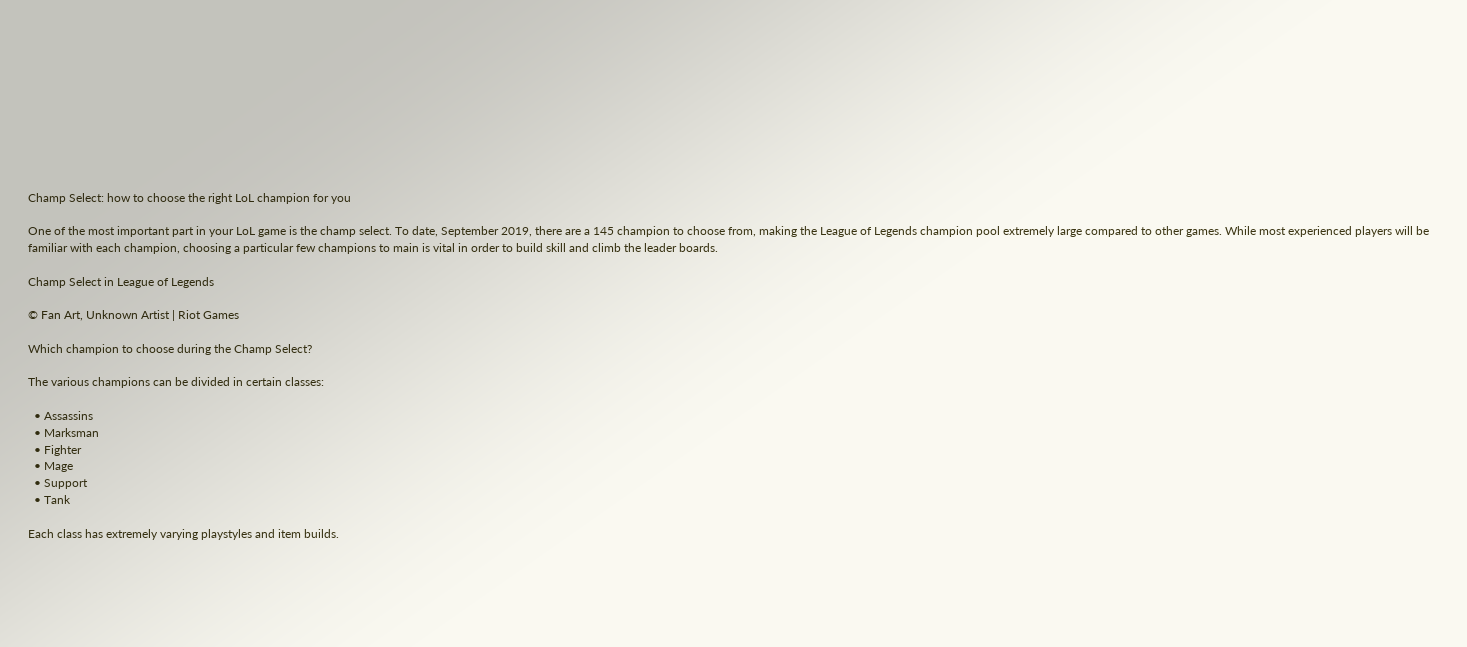Champ Select: how to choose the right LoL champion for you

One of the most important part in your LoL game is the champ select. To date, September 2019, there are a 145 champion to choose from, making the League of Legends champion pool extremely large compared to other games. While most experienced players will be familiar with each champion, choosing a particular few champions to main is vital in order to build skill and climb the leader boards.

Champ Select in League of Legends

© Fan Art, Unknown Artist | Riot Games

Which champion to choose during the Champ Select?

The various champions can be divided in certain classes:

  • Assassins
  • Marksman
  • Fighter
  • Mage
  • Support
  • Tank

Each class has extremely varying playstyles and item builds.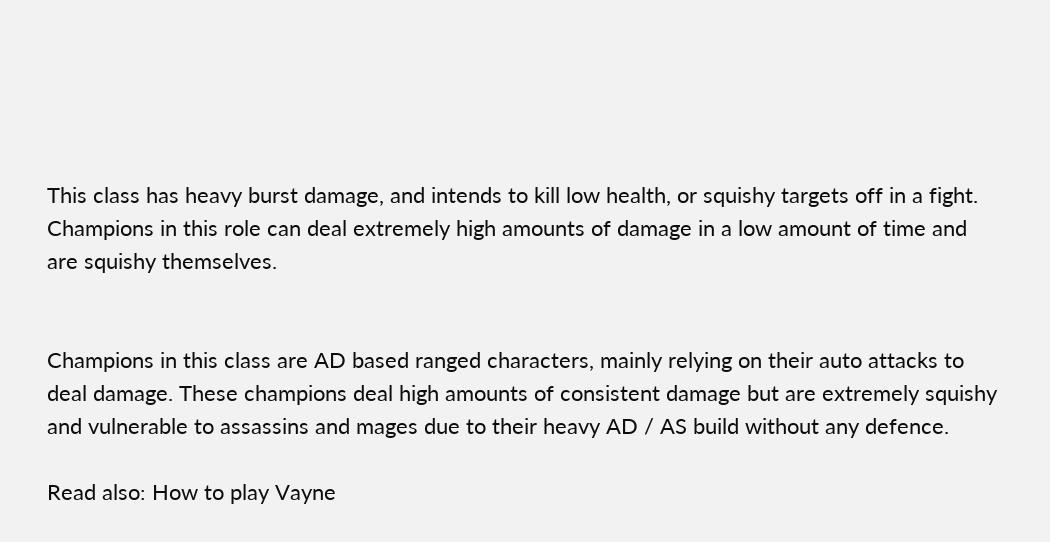This class has heavy burst damage, and intends to kill low health, or squishy targets off in a fight. Champions in this role can deal extremely high amounts of damage in a low amount of time and are squishy themselves.


Champions in this class are AD based ranged characters, mainly relying on their auto attacks to deal damage. These champions deal high amounts of consistent damage but are extremely squishy and vulnerable to assassins and mages due to their heavy AD / AS build without any defence.

Read also: How to play Vayne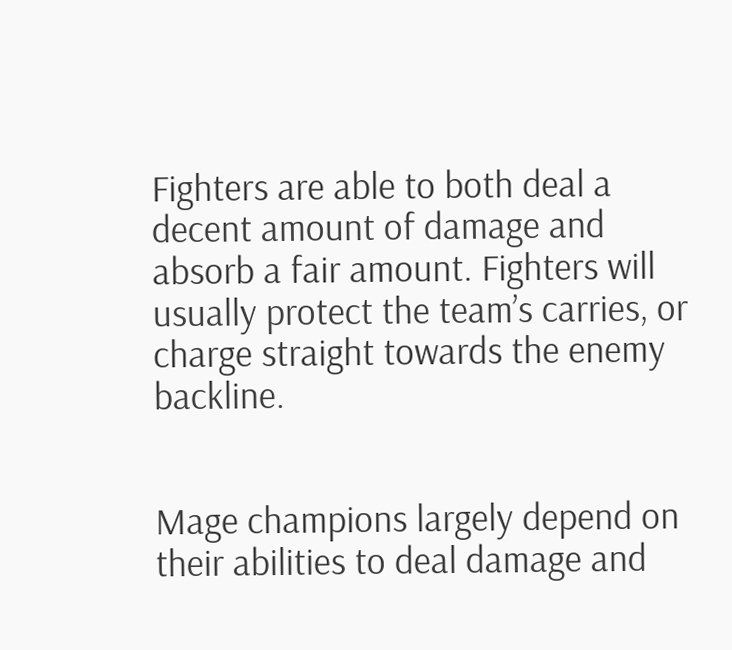Fighters are able to both deal a decent amount of damage and absorb a fair amount. Fighters will usually protect the team’s carries, or charge straight towards the enemy backline.


Mage champions largely depend on their abilities to deal damage and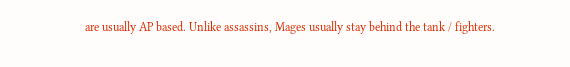are usually AP based. Unlike assassins, Mages usually stay behind the tank / fighters.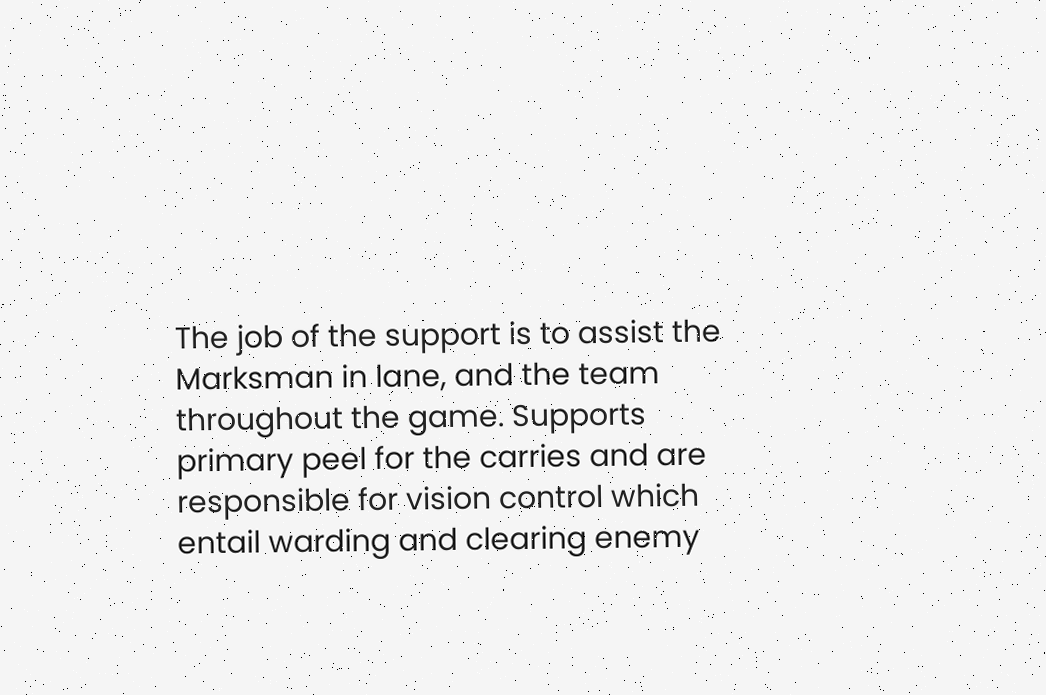The job of the support is to assist the Marksman in lane, and the team throughout the game. Supports primary peel for the carries and are responsible for vision control which entail warding and clearing enemy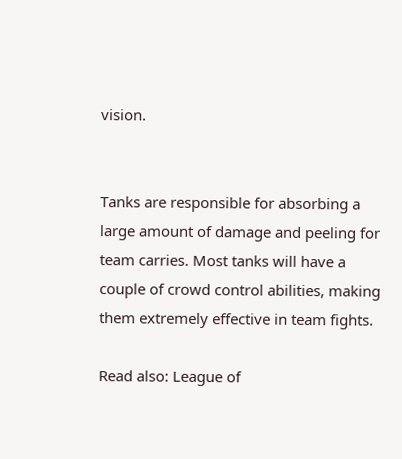vision.


Tanks are responsible for absorbing a large amount of damage and peeling for team carries. Most tanks will have a couple of crowd control abilities, making them extremely effective in team fights.

Read also: League of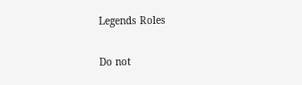Legends Roles

Do not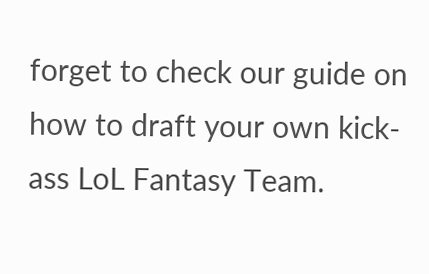forget to check our guide on how to draft your own kick-ass LoL Fantasy Team.